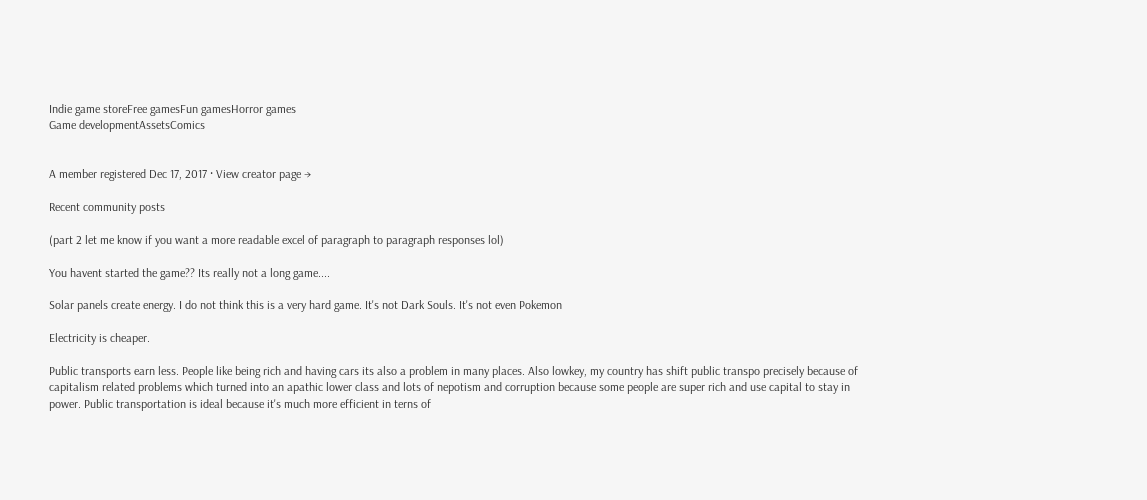Indie game storeFree gamesFun gamesHorror games
Game developmentAssetsComics


A member registered Dec 17, 2017 · View creator page →

Recent community posts

(part 2 let me know if you want a more readable excel of paragraph to paragraph responses lol)

You havent started the game?? Its really not a long game....

Solar panels create energy. I do not think this is a very hard game. It's not Dark Souls. It's not even Pokemon

Electricity is cheaper.

Public transports earn less. People like being rich and having cars its also a problem in many places. Also lowkey, my country has shift public transpo precisely because of capitalism related problems which turned into an apathic lower class and lots of nepotism and corruption because some people are super rich and use capital to stay in power. Public transportation is ideal because it's much more efficient in terns of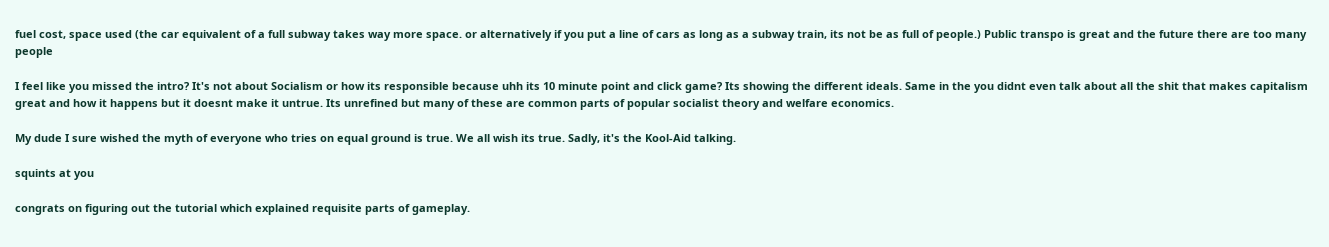fuel cost, space used (the car equivalent of a full subway takes way more space. or alternatively if you put a line of cars as long as a subway train, its not be as full of people.) Public transpo is great and the future there are too many people

I feel like you missed the intro? It's not about Socialism or how its responsible because uhh its 10 minute point and click game? Its showing the different ideals. Same in the you didnt even talk about all the shit that makes capitalism great and how it happens but it doesnt make it untrue. Its unrefined but many of these are common parts of popular socialist theory and welfare economics.

My dude I sure wished the myth of everyone who tries on equal ground is true. We all wish its true. Sadly, it's the Kool-Aid talking.

squints at you

congrats on figuring out the tutorial which explained requisite parts of gameplay.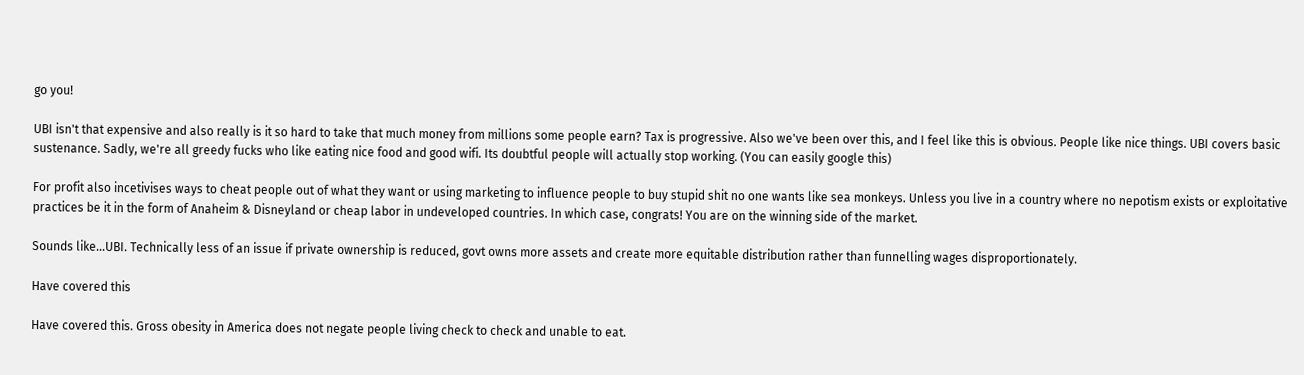go you!

UBI isn't that expensive and also really is it so hard to take that much money from millions some people earn? Tax is progressive. Also we've been over this, and I feel like this is obvious. People like nice things. UBI covers basic sustenance. Sadly, we're all greedy fucks who like eating nice food and good wifi. Its doubtful people will actually stop working. (You can easily google this)

For profit also incetivises ways to cheat people out of what they want or using marketing to influence people to buy stupid shit no one wants like sea monkeys. Unless you live in a country where no nepotism exists or exploitative practices be it in the form of Anaheim & Disneyland or cheap labor in undeveloped countries. In which case, congrats! You are on the winning side of the market.

Sounds like...UBI. Technically less of an issue if private ownership is reduced, govt owns more assets and create more equitable distribution rather than funnelling wages disproportionately.

Have covered this

Have covered this. Gross obesity in America does not negate people living check to check and unable to eat.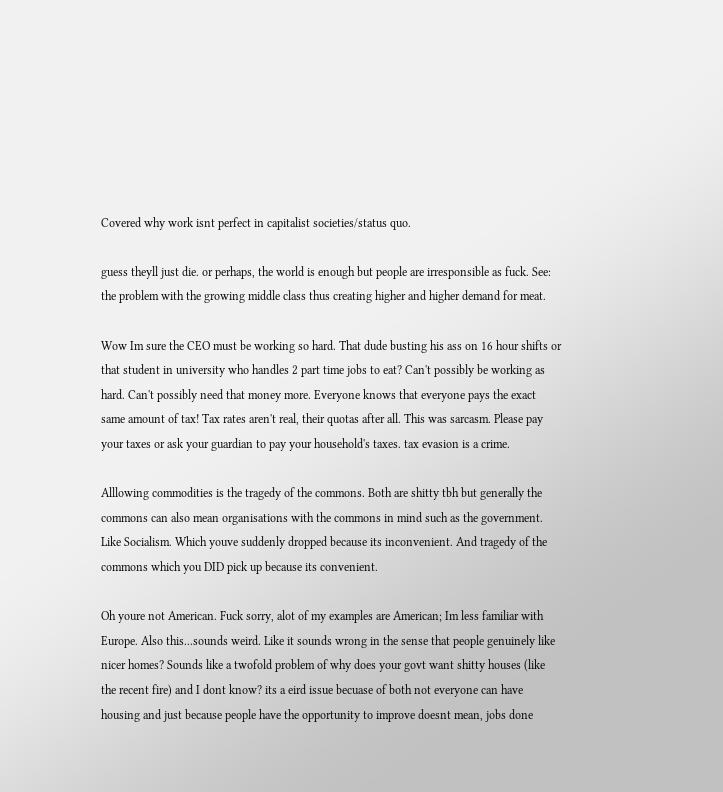Covered why work isnt perfect in capitalist societies/status quo.

guess theyll just die. or perhaps, the world is enough but people are irresponsible as fuck. See: the problem with the growing middle class thus creating higher and higher demand for meat.

Wow Im sure the CEO must be working so hard. That dude busting his ass on 16 hour shifts or that student in university who handles 2 part time jobs to eat? Can't possibly be working as hard. Can't possibly need that money more. Everyone knows that everyone pays the exact same amount of tax! Tax rates aren't real, their quotas after all. This was sarcasm. Please pay your taxes or ask your guardian to pay your household's taxes. tax evasion is a crime.

Alllowing commodities is the tragedy of the commons. Both are shitty tbh but generally the commons can also mean organisations with the commons in mind such as the government. Like Socialism. Which youve suddenly dropped because its inconvenient. And tragedy of the commons which you DID pick up because its convenient.

Oh youre not American. Fuck sorry, alot of my examples are American; Im less familiar with Europe. Also this...sounds weird. Like it sounds wrong in the sense that people genuinely like nicer homes? Sounds like a twofold problem of why does your govt want shitty houses (like the recent fire) and I dont know? its a eird issue becuase of both not everyone can have housing and just because people have the opportunity to improve doesnt mean, jobs done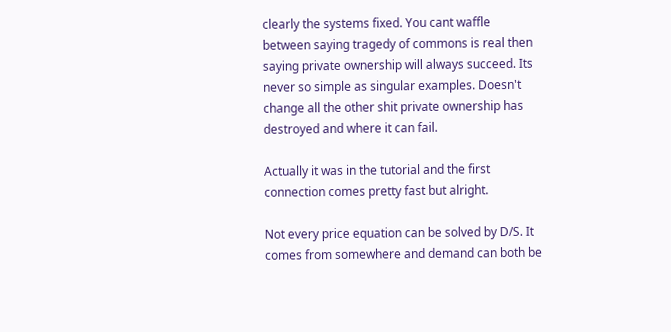clearly the systems fixed. You cant waffle between saying tragedy of commons is real then saying private ownership will always succeed. Its never so simple as singular examples. Doesn't change all the other shit private ownership has destroyed and where it can fail.

Actually it was in the tutorial and the first connection comes pretty fast but alright.

Not every price equation can be solved by D/S. It comes from somewhere and demand can both be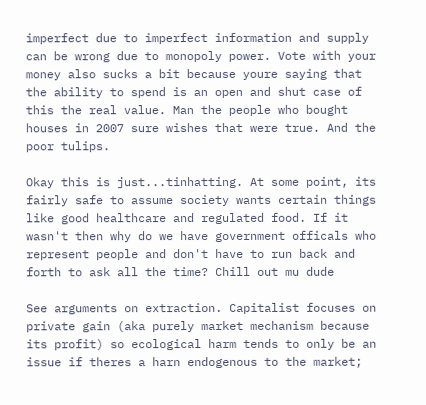imperfect due to imperfect information and supply can be wrong due to monopoly power. Vote with your money also sucks a bit because youre saying that the ability to spend is an open and shut case of this the real value. Man the people who bought houses in 2007 sure wishes that were true. And the poor tulips.

Okay this is just...tinhatting. At some point, its fairly safe to assume society wants certain things like good healthcare and regulated food. If it wasn't then why do we have government officals who represent people and don't have to run back and forth to ask all the time? Chill out mu dude

See arguments on extraction. Capitalist focuses on private gain (aka purely market mechanism because its profit) so ecological harm tends to only be an issue if theres a harn endogenous to the market;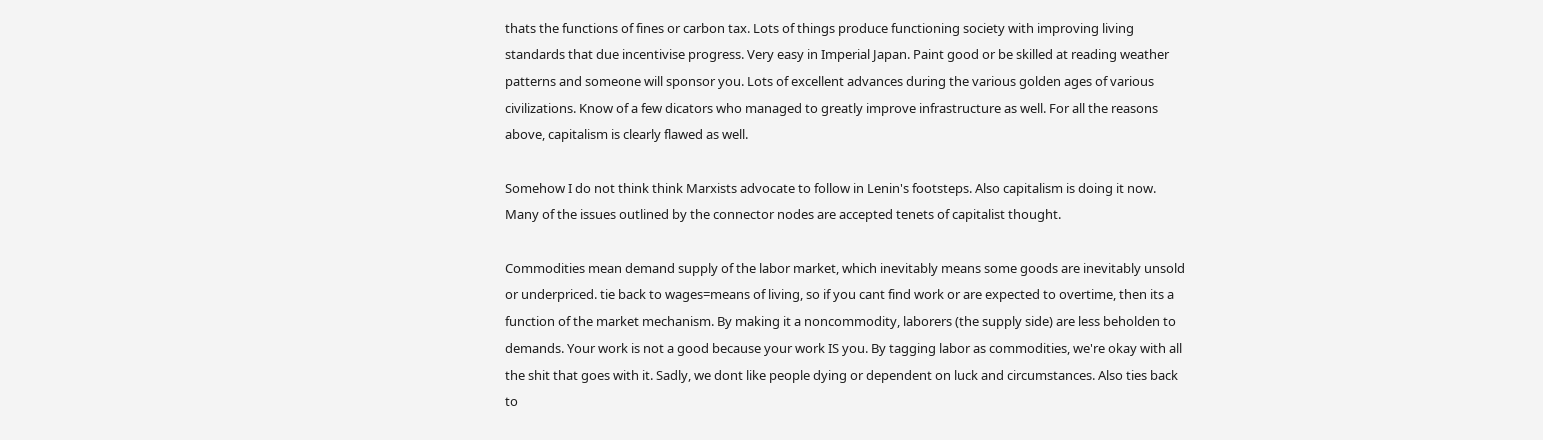thats the functions of fines or carbon tax. Lots of things produce functioning society with improving living standards that due incentivise progress. Very easy in Imperial Japan. Paint good or be skilled at reading weather patterns and someone will sponsor you. Lots of excellent advances during the various golden ages of various civilizations. Know of a few dicators who managed to greatly improve infrastructure as well. For all the reasons above, capitalism is clearly flawed as well.

Somehow I do not think think Marxists advocate to follow in Lenin's footsteps. Also capitalism is doing it now. Many of the issues outlined by the connector nodes are accepted tenets of capitalist thought.

Commodities mean demand supply of the labor market, which inevitably means some goods are inevitably unsold or underpriced. tie back to wages=means of living, so if you cant find work or are expected to overtime, then its a function of the market mechanism. By making it a noncommodity, laborers (the supply side) are less beholden to demands. Your work is not a good because your work IS you. By tagging labor as commodities, we're okay with all the shit that goes with it. Sadly, we dont like people dying or dependent on luck and circumstances. Also ties back to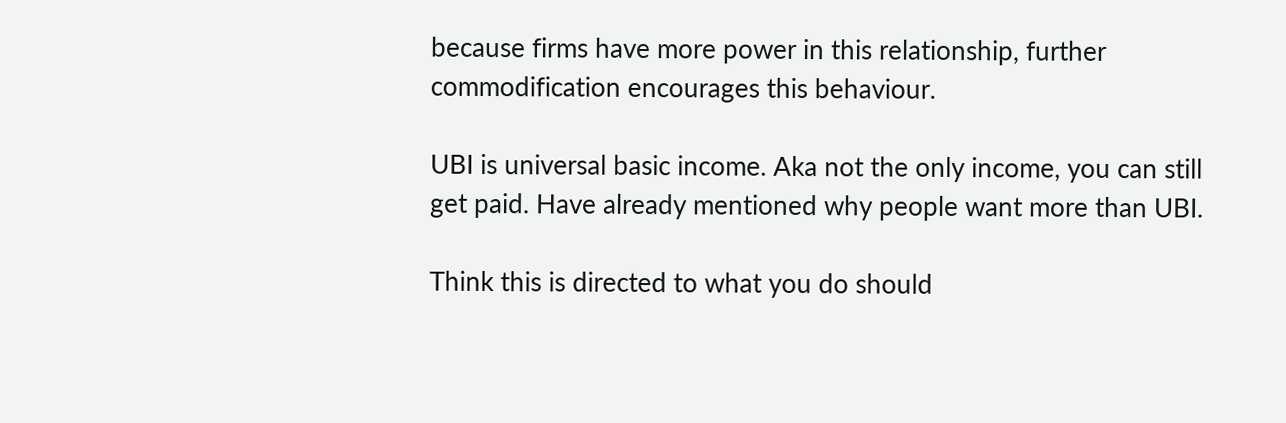because firms have more power in this relationship, further commodification encourages this behaviour.

UBI is universal basic income. Aka not the only income, you can still get paid. Have already mentioned why people want more than UBI.

Think this is directed to what you do should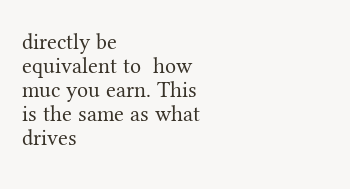directly be equivalent to  how muc you earn. This is the same as what drives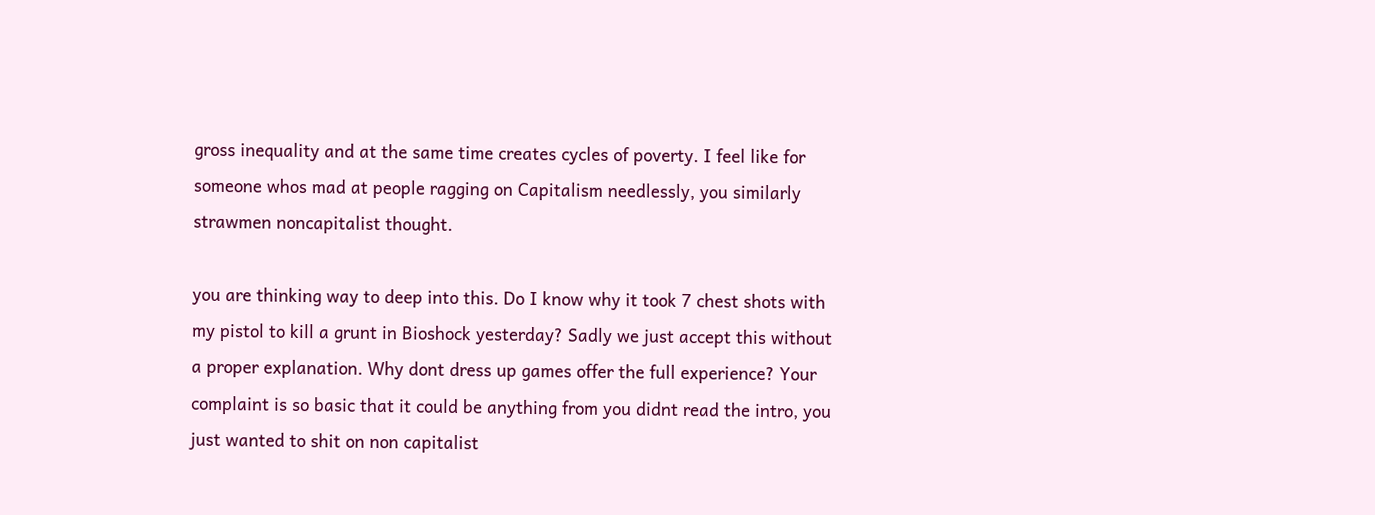gross inequality and at the same time creates cycles of poverty. I feel like for someone whos mad at people ragging on Capitalism needlessly, you similarly strawmen noncapitalist thought.

you are thinking way to deep into this. Do I know why it took 7 chest shots with my pistol to kill a grunt in Bioshock yesterday? Sadly we just accept this without a proper explanation. Why dont dress up games offer the full experience? Your complaint is so basic that it could be anything from you didnt read the intro, you just wanted to shit on non capitalist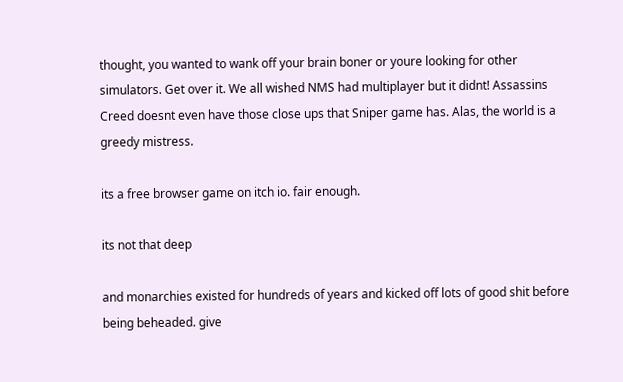thought, you wanted to wank off your brain boner or youre looking for other simulators. Get over it. We all wished NMS had multiplayer but it didnt! Assassins Creed doesnt even have those close ups that Sniper game has. Alas, the world is a greedy mistress.

its a free browser game on itch io. fair enough.

its not that deep

and monarchies existed for hundreds of years and kicked off lots of good shit before being beheaded. give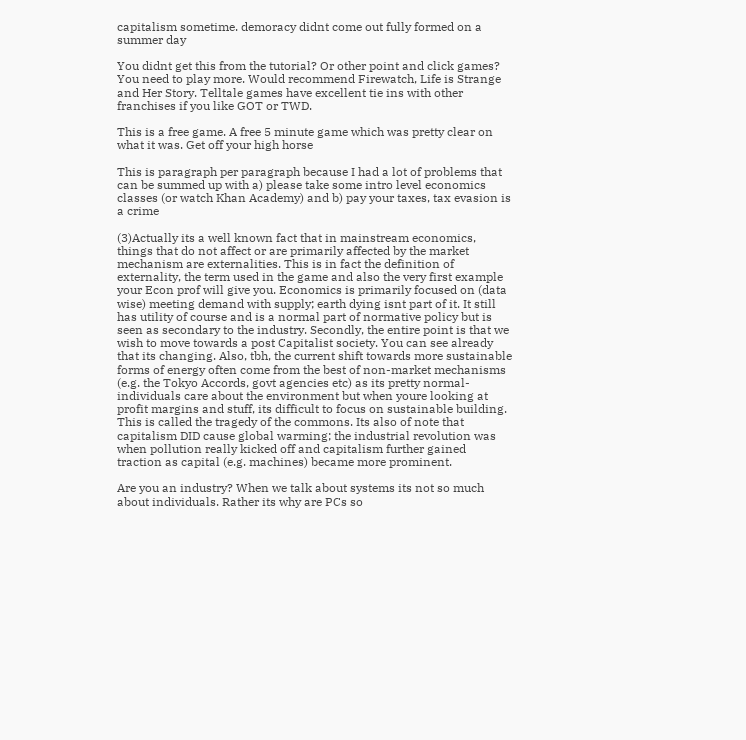capitalism sometime. demoracy didnt come out fully formed on a summer day

You didnt get this from the tutorial? Or other point and click games? You need to play more. Would recommend Firewatch, Life is Strange and Her Story. Telltale games have excellent tie ins with other franchises if you like GOT or TWD.

This is a free game. A free 5 minute game which was pretty clear on what it was. Get off your high horse

This is paragraph per paragraph because I had a lot of problems that can be summed up with a) please take some intro level economics classes (or watch Khan Academy) and b) pay your taxes, tax evasion is a crime

(3)Actually its a well known fact that in mainstream economics, things that do not affect or are primarily affected by the market mechanism are externalities. This is in fact the definition of externality, the term used in the game and also the very first example your Econ prof will give you. Economics is primarily focused on (data wise) meeting demand with supply; earth dying isnt part of it. It still has utility of course and is a normal part of normative policy but is seen as secondary to the industry. Secondly, the entire point is that we wish to move towards a post Capitalist society. You can see already that its changing. Also, tbh, the current shift towards more sustainable forms of energy often come from the best of non-market mechanisms (e.g. the Tokyo Accords, govt agencies etc) as its pretty normal-individuals care about the environment but when youre looking at profit margins and stuff, its difficult to focus on sustainable building. This is called the tragedy of the commons. Its also of note that capitalism DID cause global warming; the industrial revolution was when pollution really kicked off and capitalism further gained traction as capital (e.g. machines) became more prominent.

Are you an industry? When we talk about systems its not so much about individuals. Rather its why are PCs so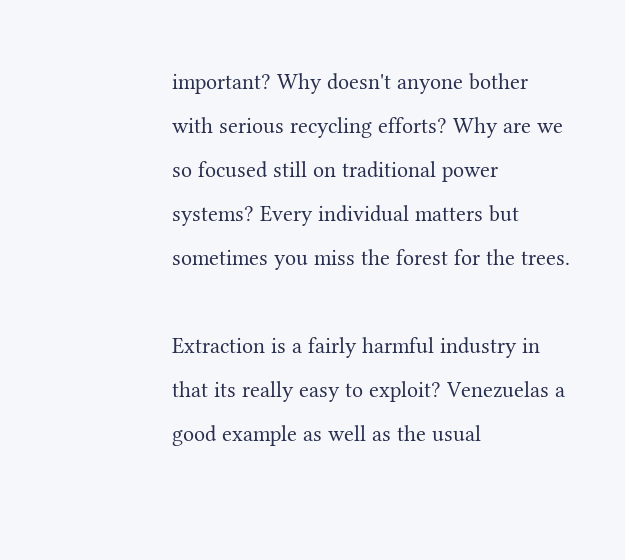important? Why doesn't anyone bother with serious recycling efforts? Why are we so focused still on traditional power systems? Every individual matters but sometimes you miss the forest for the trees.

Extraction is a fairly harmful industry in that its really easy to exploit? Venezuelas a good example as well as the usual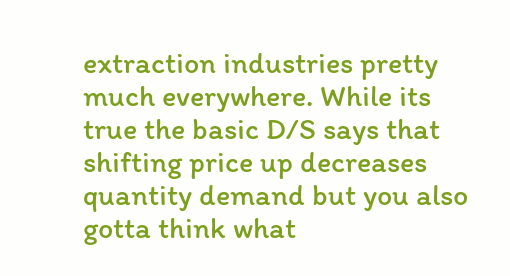extraction industries pretty much everywhere. While its true the basic D/S says that shifting price up decreases quantity demand but you also gotta think what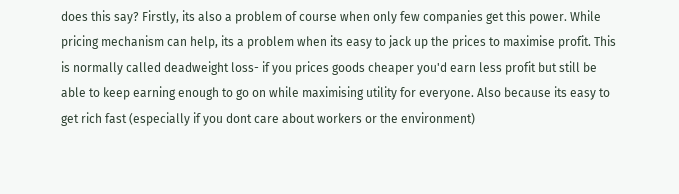does this say? Firstly, its also a problem of course when only few companies get this power. While pricing mechanism can help, its a problem when its easy to jack up the prices to maximise profit. This is normally called deadweight loss- if you prices goods cheaper you'd earn less profit but still be able to keep earning enough to go on while maximising utility for everyone. Also because its easy to get rich fast (especially if you dont care about workers or the environment)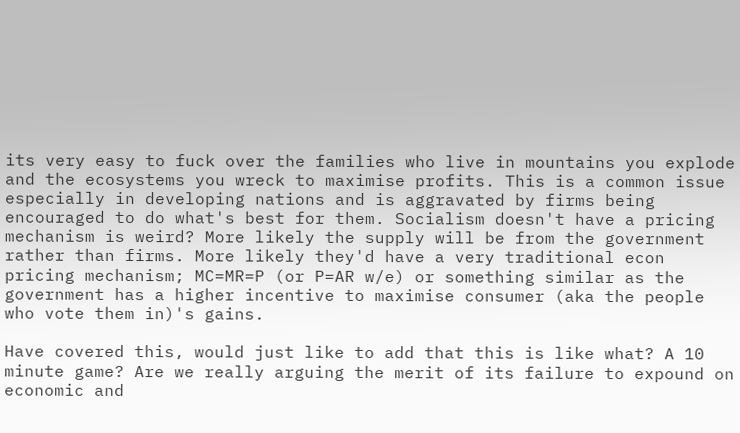its very easy to fuck over the families who live in mountains you explode and the ecosystems you wreck to maximise profits. This is a common issue especially in developing nations and is aggravated by firms being encouraged to do what's best for them. Socialism doesn't have a pricing mechanism is weird? More likely the supply will be from the government rather than firms. More likely they'd have a very traditional econ pricing mechanism; MC=MR=P (or P=AR w/e) or something similar as the government has a higher incentive to maximise consumer (aka the people who vote them in)'s gains.

Have covered this, would just like to add that this is like what? A 10 minute game? Are we really arguing the merit of its failure to expound on economic and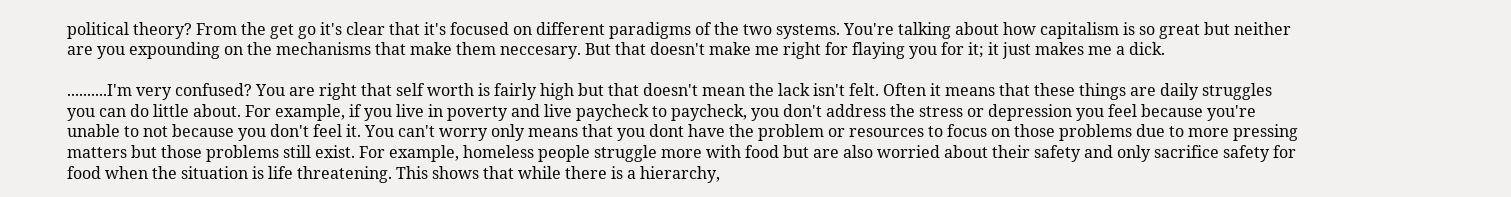political theory? From the get go it's clear that it's focused on different paradigms of the two systems. You're talking about how capitalism is so great but neither are you expounding on the mechanisms that make them neccesary. But that doesn't make me right for flaying you for it; it just makes me a dick.

..........I'm very confused? You are right that self worth is fairly high but that doesn't mean the lack isn't felt. Often it means that these things are daily struggles you can do little about. For example, if you live in poverty and live paycheck to paycheck, you don't address the stress or depression you feel because you're unable to not because you don't feel it. You can't worry only means that you dont have the problem or resources to focus on those problems due to more pressing matters but those problems still exist. For example, homeless people struggle more with food but are also worried about their safety and only sacrifice safety for food when the situation is life threatening. This shows that while there is a hierarchy,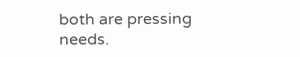both are pressing needs.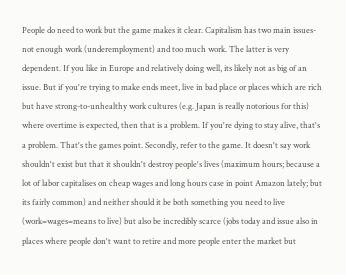People do need to work but the game makes it clear. Capitalism has two main issues- not enough work (underemployment) and too much work. The latter is very dependent. If you like in Europe and relatively doing well, its likely not as big of an issue. But if you're trying to make ends meet, live in bad place or places which are rich but have strong-to-unhealthy work cultures (e.g. Japan is really notorious for this) where overtime is expected, then that is a problem. If you're dying to stay alive, that's a problem. That's the games point. Secondly, refer to the game. It doesn't say work shouldn't exist but that it shouldn't destroy people's lives (maximum hours; because a lot of labor capitalises on cheap wages and long hours case in point Amazon lately; but its fairly common) and neither should it be both something you need to live (work=wages=means to live) but also be incredibly scarce (jobs today and issue also in places where people don't want to retire and more people enter the market but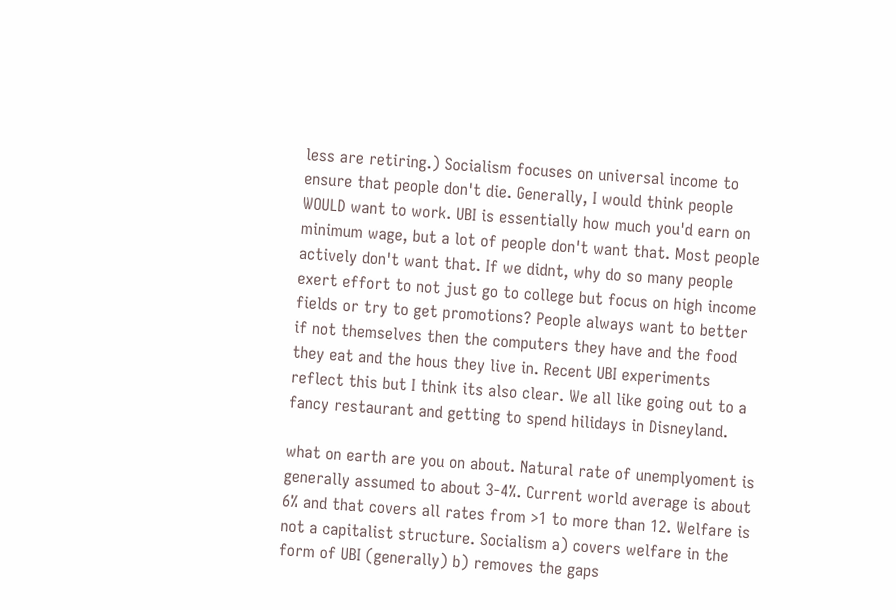less are retiring.) Socialism focuses on universal income to ensure that people don't die. Generally, I would think people WOULD want to work. UBI is essentially how much you'd earn on minimum wage, but a lot of people don't want that. Most people actively don't want that. If we didnt, why do so many people exert effort to not just go to college but focus on high income fields or try to get promotions? People always want to better if not themselves then the computers they have and the food they eat and the hous they live in. Recent UBI experiments reflect this but I think its also clear. We all like going out to a fancy restaurant and getting to spend hilidays in Disneyland.

what on earth are you on about. Natural rate of unemplyoment is generally assumed to about 3-4%. Current world average is about 6% and that covers all rates from >1 to more than 12. Welfare is not a capitalist structure. Socialism a) covers welfare in the form of UBI (generally) b) removes the gaps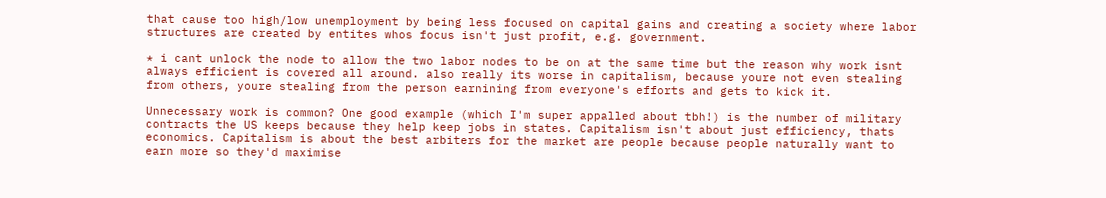that cause too high/low unemployment by being less focused on capital gains and creating a society where labor structures are created by entites whos focus isn't just profit, e.g. government.

* i cant unlock the node to allow the two labor nodes to be on at the same time but the reason why work isnt always efficient is covered all around. also really its worse in capitalism, because youre not even stealing from others, youre stealing from the person earnining from everyone's efforts and gets to kick it.

Unnecessary work is common? One good example (which I'm super appalled about tbh!) is the number of military contracts the US keeps because they help keep jobs in states. Capitalism isn't about just efficiency, thats economics. Capitalism is about the best arbiters for the market are people because people naturally want to earn more so they'd maximise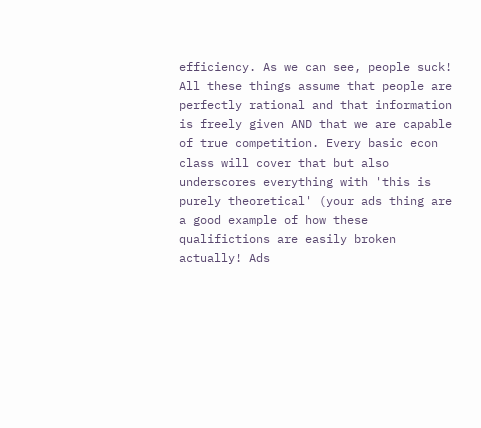efficiency. As we can see, people suck! All these things assume that people are perfectly rational and that information is freely given AND that we are capable of true competition. Every basic econ class will cover that but also underscores everything with 'this is purely theoretical' (your ads thing are a good example of how these qualifictions are easily broken actually! Ads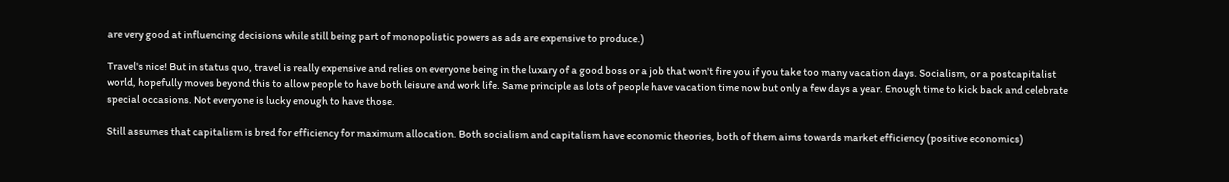are very good at influencing decisions while still being part of monopolistic powers as ads are expensive to produce.)

Travel's nice! But in status quo, travel is really expensive and relies on everyone being in the luxary of a good boss or a job that won't fire you if you take too many vacation days. Socialism, or a postcapitalist world, hopefully moves beyond this to allow people to have both leisure and work life. Same principle as lots of people have vacation time now but only a few days a year. Enough time to kick back and celebrate special occasions. Not everyone is lucky enough to have those.

Still assumes that capitalism is bred for efficiency for maximum allocation. Both socialism and capitalism have economic theories, both of them aims towards market efficiency (positive economics)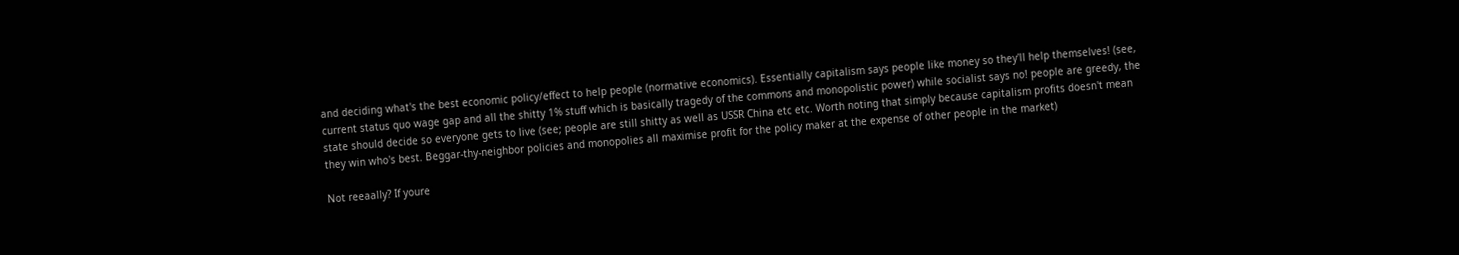and deciding what's the best economic policy/effect to help people (normative economics). Essentially capitalism says people like money so they'll help themselves! (see, current status quo wage gap and all the shitty 1% stuff which is basically tragedy of the commons and monopolistic power) while socialist says no! people are greedy, the state should decide so everyone gets to live (see; people are still shitty as well as USSR China etc etc. Worth noting that simply because capitalism profits doesn't mean they win who's best. Beggar-thy-neighbor policies and monopolies all maximise profit for the policy maker at the expense of other people in the market)

Not reeaally? If youre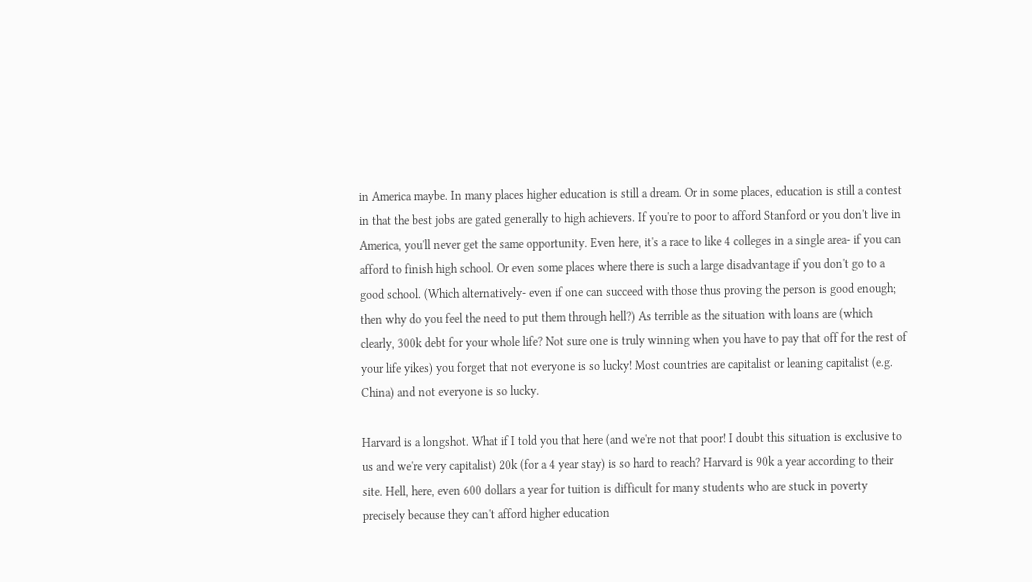in America maybe. In many places higher education is still a dream. Or in some places, education is still a contest in that the best jobs are gated generally to high achievers. If you're to poor to afford Stanford or you don't live in America, you'll never get the same opportunity. Even here, it's a race to like 4 colleges in a single area- if you can afford to finish high school. Or even some places where there is such a large disadvantage if you don't go to a good school. (Which alternatively- even if one can succeed with those thus proving the person is good enough; then why do you feel the need to put them through hell?) As terrible as the situation with loans are (which clearly, 300k debt for your whole life? Not sure one is truly winning when you have to pay that off for the rest of your life yikes) you forget that not everyone is so lucky! Most countries are capitalist or leaning capitalist (e.g. China) and not everyone is so lucky.

Harvard is a longshot. What if I told you that here (and we're not that poor! I doubt this situation is exclusive to us and we're very capitalist) 20k (for a 4 year stay) is so hard to reach? Harvard is 90k a year according to their site. Hell, here, even 600 dollars a year for tuition is difficult for many students who are stuck in poverty precisely because they can't afford higher education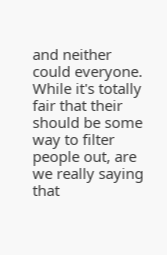and neither could everyone. While it's totally fair that their should be some way to filter people out, are we really saying that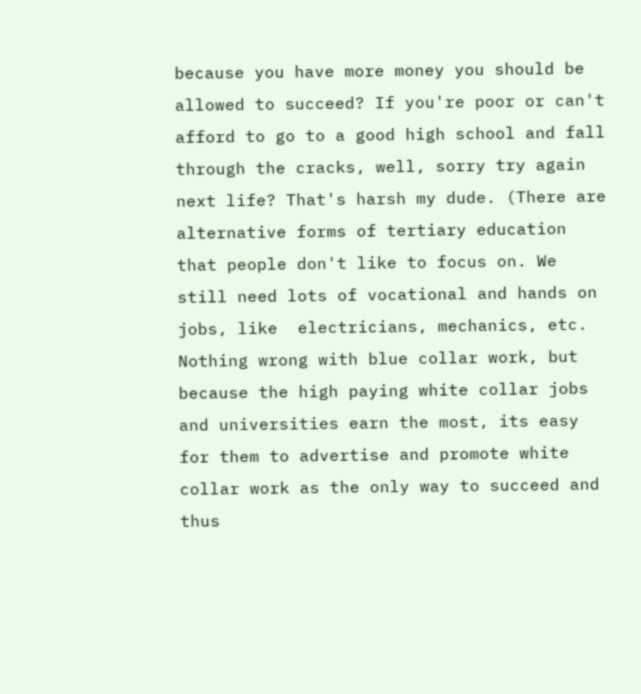because you have more money you should be allowed to succeed? If you're poor or can't afford to go to a good high school and fall through the cracks, well, sorry try again next life? That's harsh my dude. (There are alternative forms of tertiary education that people don't like to focus on. We still need lots of vocational and hands on jobs, like  electricians, mechanics, etc. Nothing wrong with blue collar work, but because the high paying white collar jobs and universities earn the most, its easy for them to advertise and promote white collar work as the only way to succeed and thus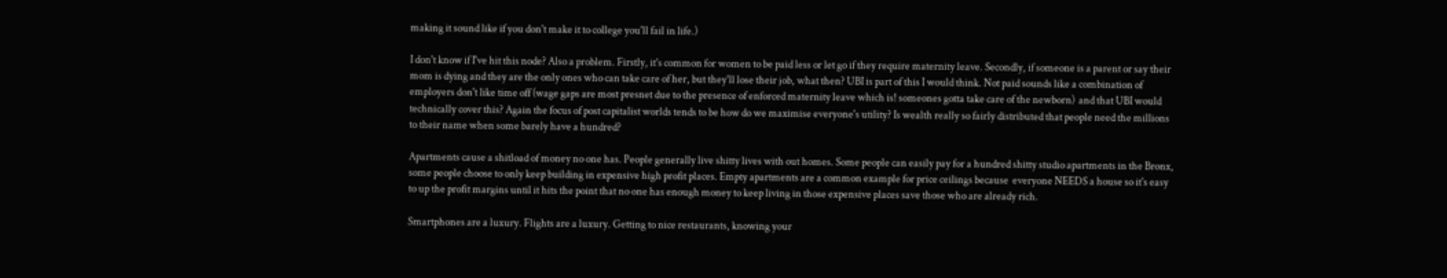making it sound like if you don't make it to college you'll fail in life.)

I don't know if I've hit this node? Also a problem. Firstly, it's common for women to be paid less or let go if they require maternity leave. Secondly, if someone is a parent or say their mom is dying and they are the only ones who can take care of her, but they'll lose their job, what then? UBI is part of this I would think. Not paid sounds like a combination of employers don't like time off (wage gaps are most presnet due to the presence of enforced maternity leave which is! someones gotta take care of the newborn)  and that UBI would technically cover this? Again the focus of post capitalist worlds tends to be how do we maximise everyone's utility? Is wealth really so fairly distributed that people need the millions to their name when some barely have a hundred?

Apartments cause a shitload of money no one has. People generally live shitty lives with out homes. Some people can easily pay for a hundred shitty studio apartments in the Bronx, some people choose to only keep building in expensive high profit places. Empty apartments are a common example for price ceilings because  everyone NEEDS a house so it's easy to up the profit margins until it hits the point that no one has enough money to keep living in those expensive places save those who are already rich.

Smartphones are a luxury. Flights are a luxury. Getting to nice restaurants, knowing your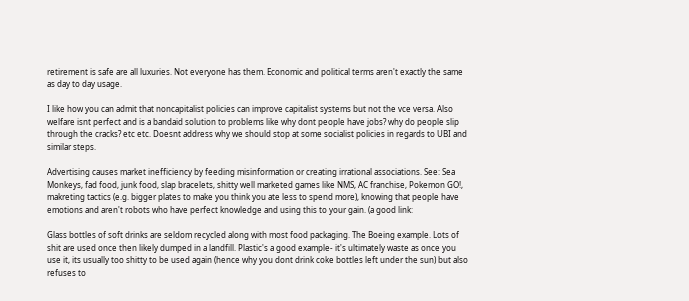retirement is safe are all luxuries. Not everyone has them. Economic and political terms aren't exactly the same as day to day usage.

I like how you can admit that noncapitalist policies can improve capitalist systems but not the vce versa. Also welfare isnt perfect and is a bandaid solution to problems like why dont people have jobs? why do people slip through the cracks? etc etc. Doesnt address why we should stop at some socialist policies in regards to UBI and similar steps.

Advertising causes market inefficiency by feeding misinformation or creating irrational associations. See: Sea Monkeys, fad food, junk food, slap bracelets, shitty well marketed games like NMS, AC franchise, Pokemon GO!, makreting tactics (e.g. bigger plates to make you think you ate less to spend more), knowing that people have emotions and aren't robots who have perfect knowledge and using this to your gain. (a good link:

Glass bottles of soft drinks are seldom recycled along with most food packaging. The Boeing example. Lots of shit are used once then likely dumped in a landfill. Plastic's a good example- it's ultimately waste as once you use it, its usually too shitty to be used again (hence why you dont drink coke bottles left under the sun) but also refuses to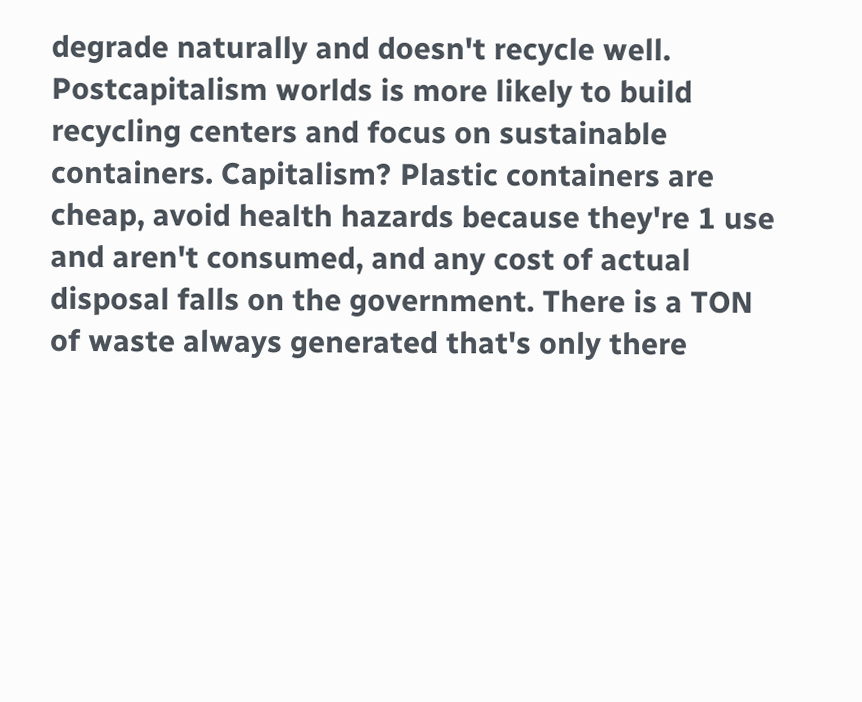degrade naturally and doesn't recycle well. Postcapitalism worlds is more likely to build recycling centers and focus on sustainable containers. Capitalism? Plastic containers are cheap, avoid health hazards because they're 1 use and aren't consumed, and any cost of actual disposal falls on the government. There is a TON of waste always generated that's only there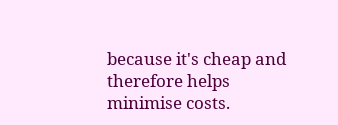because it's cheap and therefore helps minimise costs.